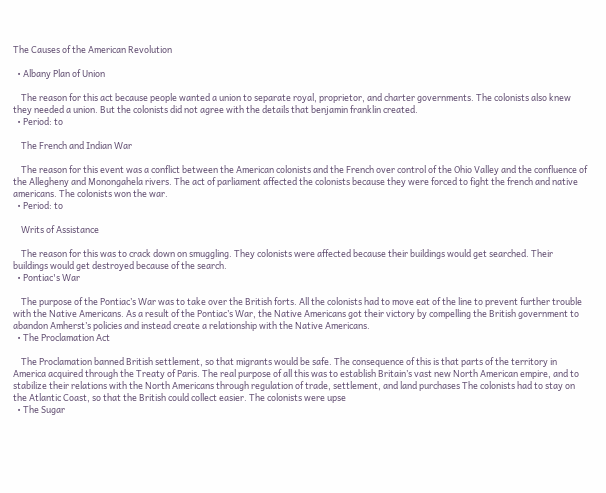The Causes of the American Revolution

  • Albany Plan of Union

    The reason for this act because people wanted a union to separate royal, proprietor, and charter governments. The colonists also knew they needed a union. But the colonists did not agree with the details that benjamin franklin created.
  • Period: to

    The French and Indian War

    The reason for this event was a conflict between the American colonists and the French over control of the Ohio Valley and the confluence of the Allegheny and Monongahela rivers. The act of parliament affected the colonists because they were forced to fight the french and native americans. The colonists won the war.
  • Period: to

    Writs of Assistance

    The reason for this was to crack down on smuggling. They colonists were affected because their buildings would get searched. Their buildings would get destroyed because of the search.
  • Pontiac's War

    The purpose of the Pontiac’s War was to take over the British forts. All the colonists had to move eat of the line to prevent further trouble with the Native Americans. As a result of the Pontiac’s War, the Native Americans got their victory by compelling the British government to abandon Amherst’s policies and instead create a relationship with the Native Americans.
  • The Proclamation Act

    The Proclamation banned British settlement, so that migrants would be safe. The consequence of this is that parts of the territory in America acquired through the Treaty of Paris. The real purpose of all this was to establish Britain’s vast new North American empire, and to stabilize their relations with the North Americans through regulation of trade, settlement, and land purchases The colonists had to stay on the Atlantic Coast, so that the British could collect easier. The colonists were upse
  • The Sugar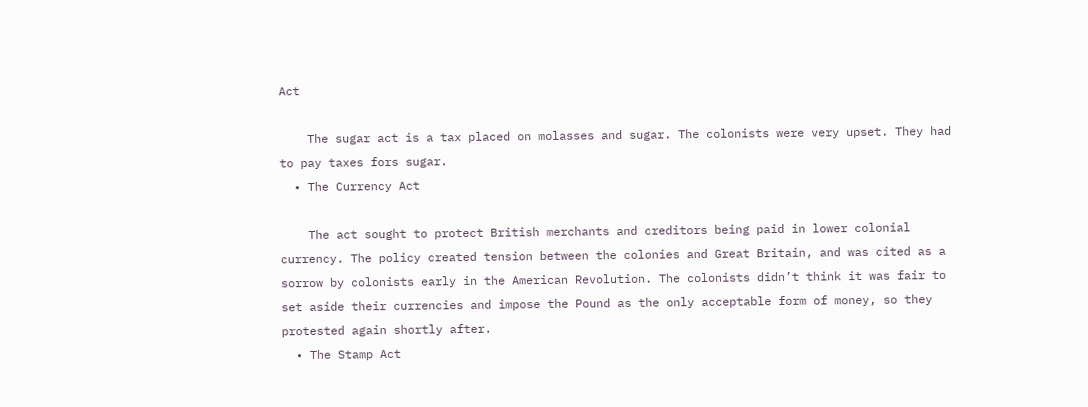Act

    The sugar act is a tax placed on molasses and sugar. The colonists were very upset. They had to pay taxes fors sugar.
  • The Currency Act

    The act sought to protect British merchants and creditors being paid in lower colonial currency. The policy created tension between the colonies and Great Britain, and was cited as a sorrow by colonists early in the American Revolution. The colonists didn’t think it was fair to set aside their currencies and impose the Pound as the only acceptable form of money, so they protested again shortly after.
  • The Stamp Act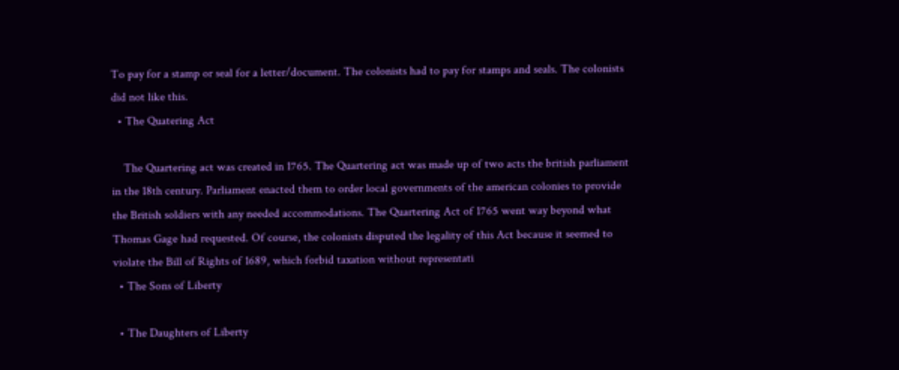To pay for a stamp or seal for a letter/document. The colonists had to pay for stamps and seals. The colonists did not like this.
  • The Quatering Act

    The Quartering act was created in 1765. The Quartering act was made up of two acts the british parliament in the 18th century. Parliament enacted them to order local governments of the american colonies to provide the British soldiers with any needed accommodations. The Quartering Act of 1765 went way beyond what Thomas Gage had requested. Of course, the colonists disputed the legality of this Act because it seemed to violate the Bill of Rights of 1689, which forbid taxation without representati
  • The Sons of Liberty

  • The Daughters of Liberty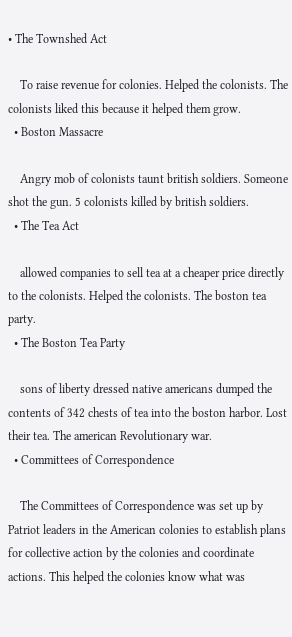• The Townshed Act

    To raise revenue for colonies. Helped the colonists. The colonists liked this because it helped them grow.
  • Boston Massacre

    Angry mob of colonists taunt british soldiers. Someone shot the gun. 5 colonists killed by british soldiers.
  • The Tea Act

    allowed companies to sell tea at a cheaper price directly to the colonists. Helped the colonists. The boston tea party.
  • The Boston Tea Party

    sons of liberty dressed native americans dumped the contents of 342 chests of tea into the boston harbor. Lost their tea. The american Revolutionary war.
  • Committees of Correspondence

    The Committees of Correspondence was set up by Patriot leaders in the American colonies to establish plans for collective action by the colonies and coordinate actions. This helped the colonies know what was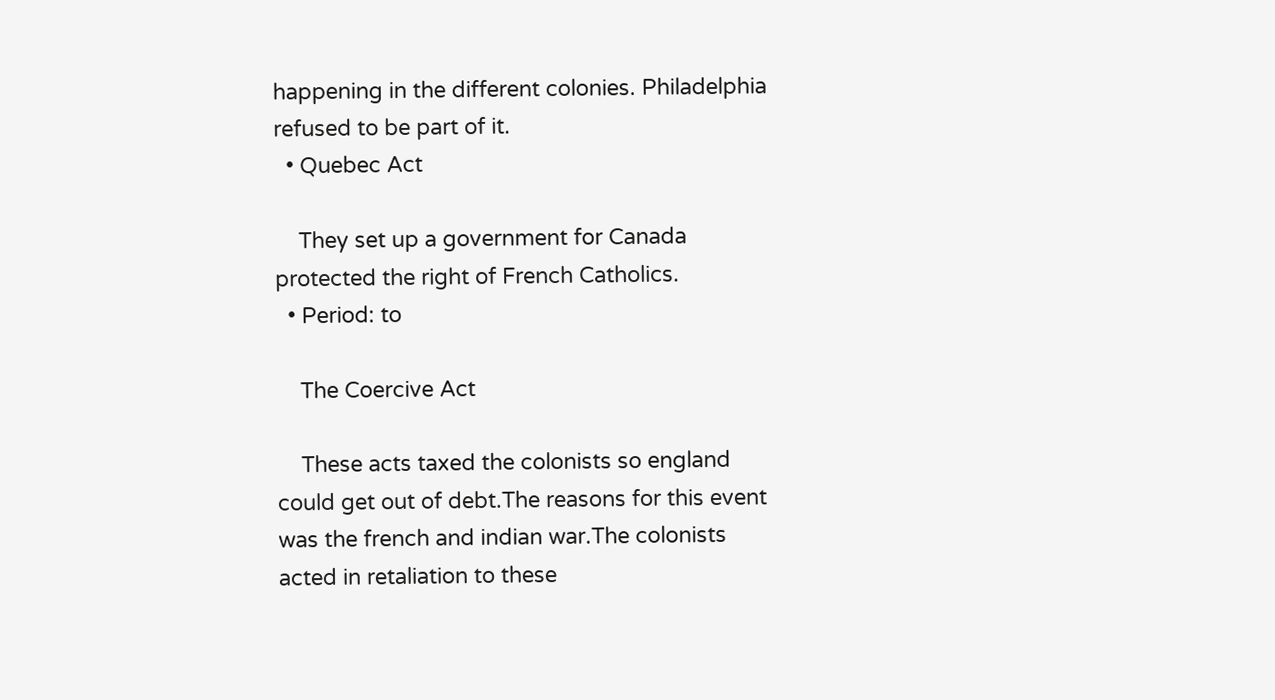happening in the different colonies. Philadelphia refused to be part of it.
  • Quebec Act

    They set up a government for Canada protected the right of French Catholics.
  • Period: to

    The Coercive Act

    These acts taxed the colonists so england could get out of debt.The reasons for this event was the french and indian war.The colonists acted in retaliation to these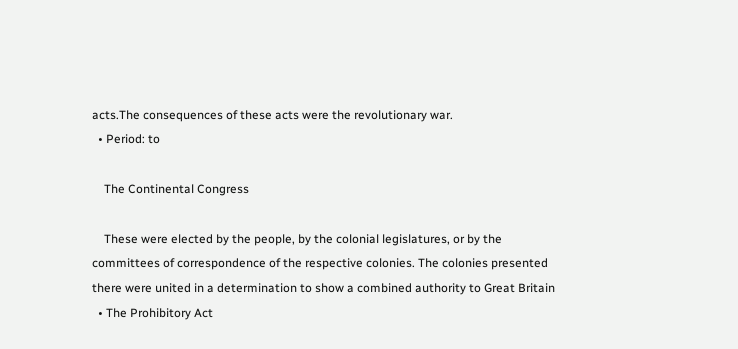acts.The consequences of these acts were the revolutionary war.
  • Period: to

    The Continental Congress

    These were elected by the people, by the colonial legislatures, or by the committees of correspondence of the respective colonies. The colonies presented there were united in a determination to show a combined authority to Great Britain
  • The Prohibitory Act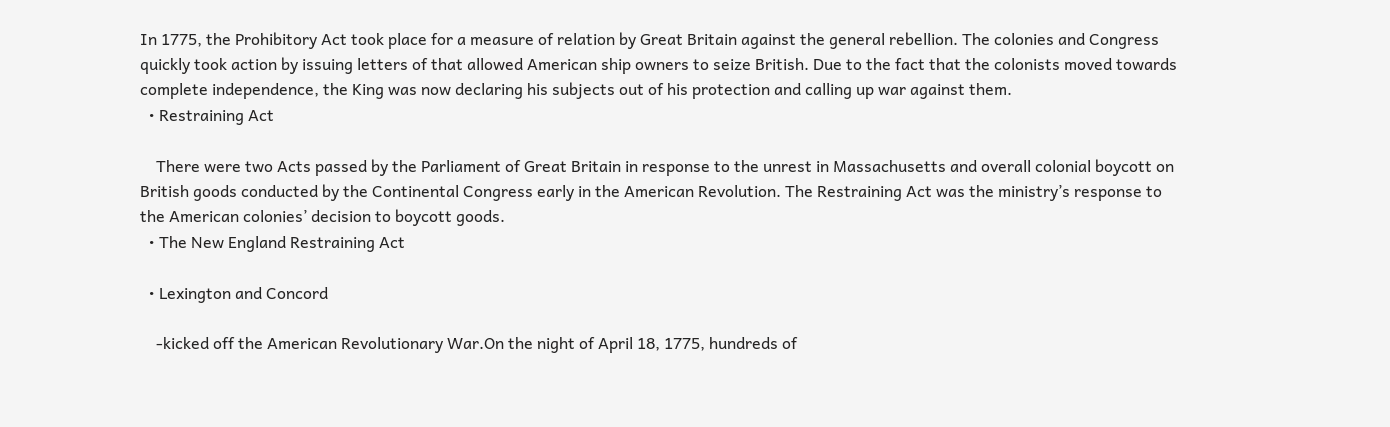In 1775, the Prohibitory Act took place for a measure of relation by Great Britain against the general rebellion. The colonies and Congress quickly took action by issuing letters of that allowed American ship owners to seize British. Due to the fact that the colonists moved towards complete independence, the King was now declaring his subjects out of his protection and calling up war against them.
  • Restraining Act

    There were two Acts passed by the Parliament of Great Britain in response to the unrest in Massachusetts and overall colonial boycott on British goods conducted by the Continental Congress early in the American Revolution. The Restraining Act was the ministry’s response to the American colonies’ decision to boycott goods.
  • The New England Restraining Act

  • Lexington and Concord

    -kicked off the American Revolutionary War.On the night of April 18, 1775, hundreds of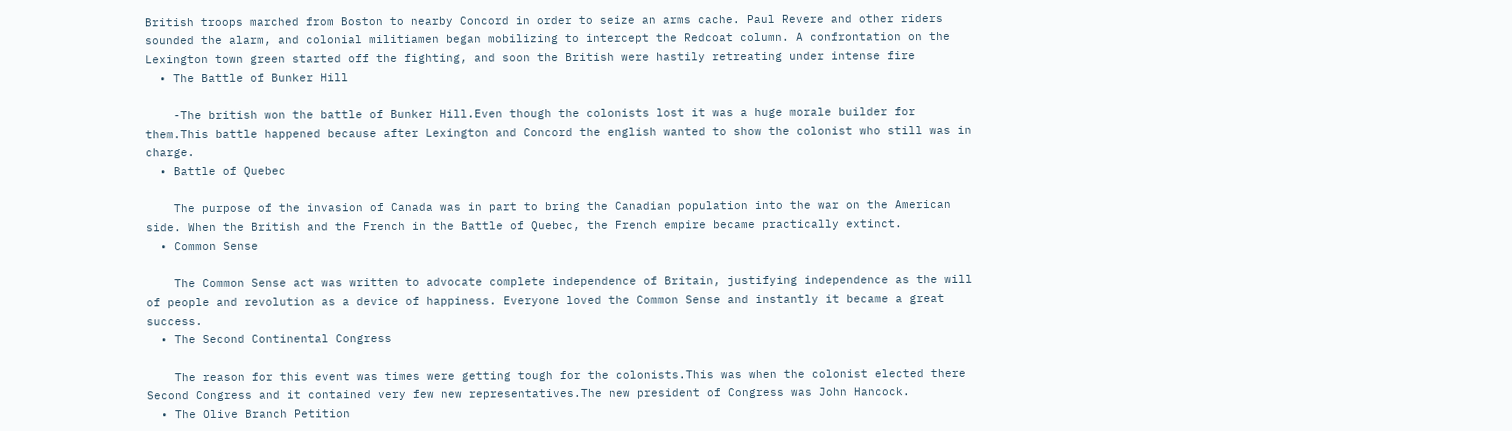British troops marched from Boston to nearby Concord in order to seize an arms cache. Paul Revere and other riders sounded the alarm, and colonial militiamen began mobilizing to intercept the Redcoat column. A confrontation on the Lexington town green started off the fighting, and soon the British were hastily retreating under intense fire
  • The Battle of Bunker Hill

    -The british won the battle of Bunker Hill.Even though the colonists lost it was a huge morale builder for them.This battle happened because after Lexington and Concord the english wanted to show the colonist who still was in charge.
  • Battle of Quebec

    The purpose of the invasion of Canada was in part to bring the Canadian population into the war on the American side. When the British and the French in the Battle of Quebec, the French empire became practically extinct.
  • Common Sense

    The Common Sense act was written to advocate complete independence of Britain, justifying independence as the will of people and revolution as a device of happiness. Everyone loved the Common Sense and instantly it became a great success.
  • The Second Continental Congress

    The reason for this event was times were getting tough for the colonists.This was when the colonist elected there Second Congress and it contained very few new representatives.The new president of Congress was John Hancock.
  • The Olive Branch Petition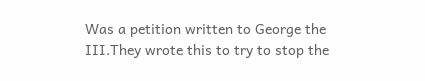Was a petition written to George the III.They wrote this to try to stop the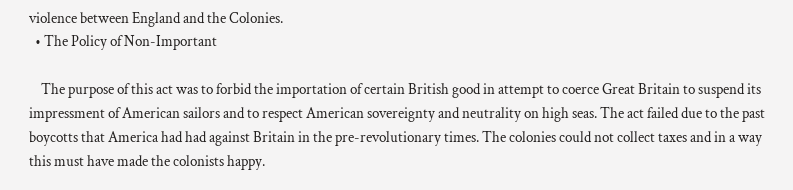violence between England and the Colonies.
  • The Policy of Non-Important

    The purpose of this act was to forbid the importation of certain British good in attempt to coerce Great Britain to suspend its impressment of American sailors and to respect American sovereignty and neutrality on high seas. The act failed due to the past boycotts that America had had against Britain in the pre-revolutionary times. The colonies could not collect taxes and in a way this must have made the colonists happy.